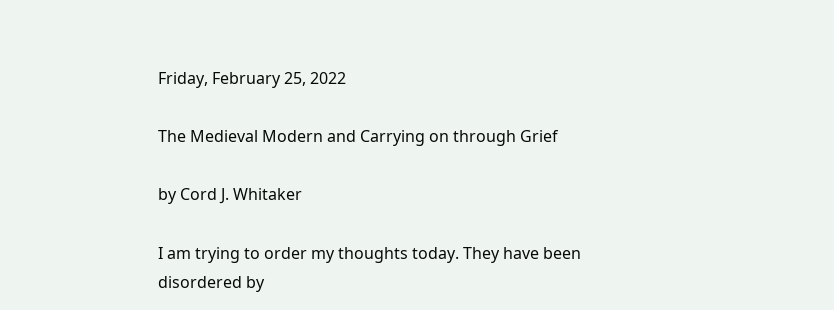Friday, February 25, 2022

The Medieval Modern and Carrying on through Grief

by Cord J. Whitaker

I am trying to order my thoughts today. They have been disordered by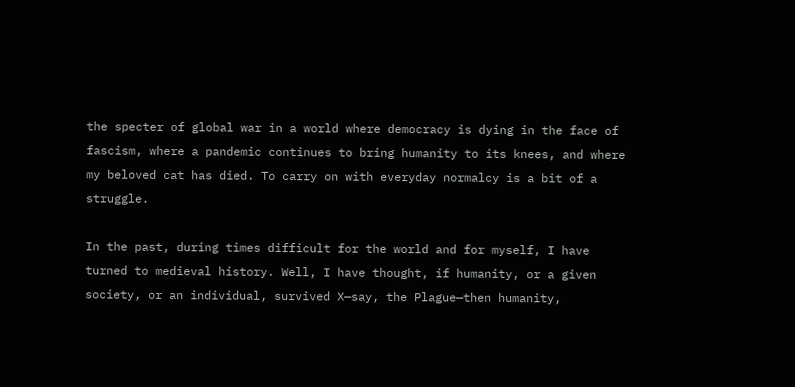the specter of global war in a world where democracy is dying in the face of fascism, where a pandemic continues to bring humanity to its knees, and where my beloved cat has died. To carry on with everyday normalcy is a bit of a struggle.

In the past, during times difficult for the world and for myself, I have turned to medieval history. Well, I have thought, if humanity, or a given society, or an individual, survived X—say, the Plague—then humanity,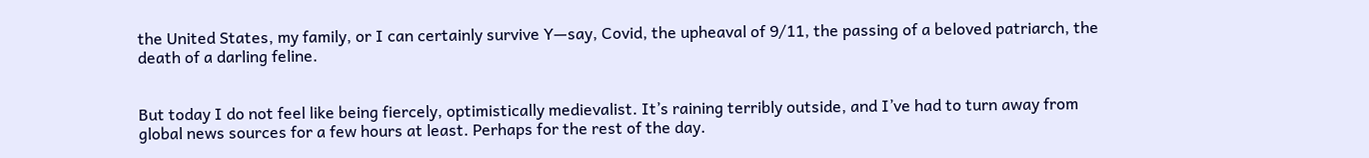the United States, my family, or I can certainly survive Y—say, Covid, the upheaval of 9/11, the passing of a beloved patriarch, the death of a darling feline.


But today I do not feel like being fiercely, optimistically medievalist. It’s raining terribly outside, and I’ve had to turn away from global news sources for a few hours at least. Perhaps for the rest of the day.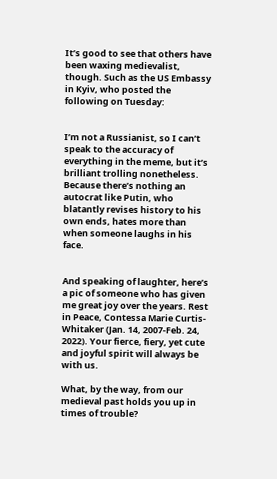It’s good to see that others have been waxing medievalist, though. Such as the US Embassy in Kyiv, who posted the following on Tuesday:


I’m not a Russianist, so I can’t speak to the accuracy of everything in the meme, but it’s brilliant trolling nonetheless. Because there’s nothing an autocrat like Putin, who blatantly revises history to his own ends, hates more than when someone laughs in his face.


And speaking of laughter, here’s a pic of someone who has given me great joy over the years. Rest in Peace, Contessa Marie Curtis-Whitaker (Jan. 14, 2007-Feb. 24, 2022). Your fierce, fiery, yet cute and joyful spirit will always be with us.

What, by the way, from our medieval past holds you up in times of trouble?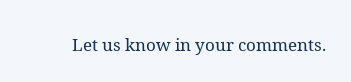Let us know in your comments.